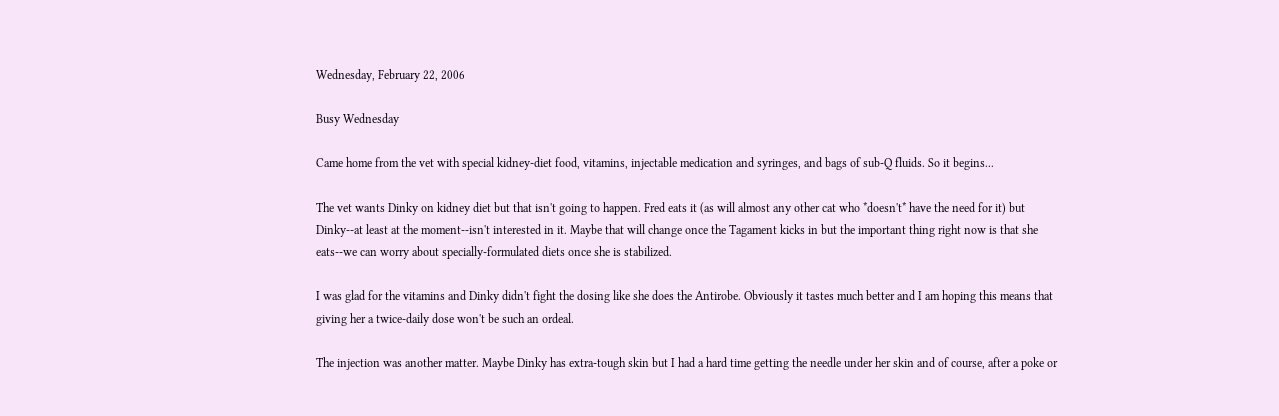Wednesday, February 22, 2006

Busy Wednesday

Came home from the vet with special kidney-diet food, vitamins, injectable medication and syringes, and bags of sub-Q fluids. So it begins...

The vet wants Dinky on kidney diet but that isn't going to happen. Fred eats it (as will almost any other cat who *doesn't* have the need for it) but Dinky--at least at the moment--isn't interested in it. Maybe that will change once the Tagament kicks in but the important thing right now is that she eats--we can worry about specially-formulated diets once she is stabilized.

I was glad for the vitamins and Dinky didn't fight the dosing like she does the Antirobe. Obviously it tastes much better and I am hoping this means that giving her a twice-daily dose won't be such an ordeal.

The injection was another matter. Maybe Dinky has extra-tough skin but I had a hard time getting the needle under her skin and of course, after a poke or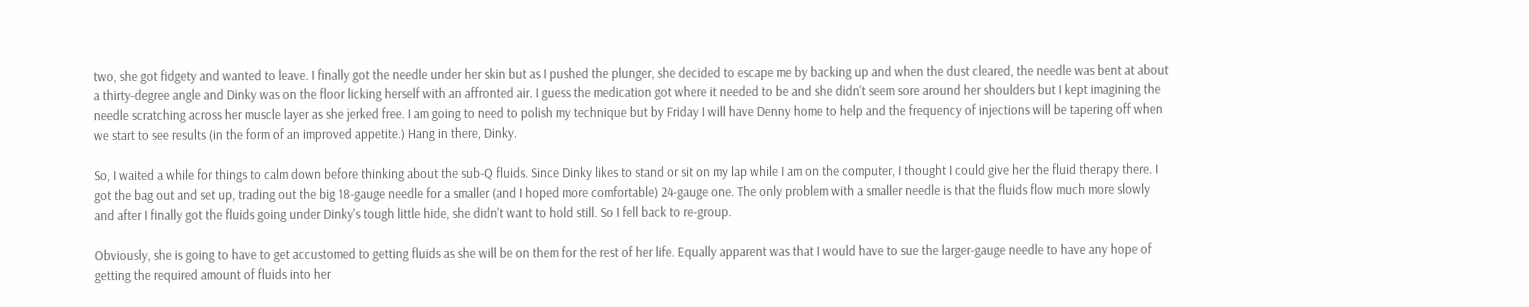two, she got fidgety and wanted to leave. I finally got the needle under her skin but as I pushed the plunger, she decided to escape me by backing up and when the dust cleared, the needle was bent at about a thirty-degree angle and Dinky was on the floor licking herself with an affronted air. I guess the medication got where it needed to be and she didn't seem sore around her shoulders but I kept imagining the needle scratching across her muscle layer as she jerked free. I am going to need to polish my technique but by Friday I will have Denny home to help and the frequency of injections will be tapering off when we start to see results (in the form of an improved appetite.) Hang in there, Dinky.

So, I waited a while for things to calm down before thinking about the sub-Q fluids. Since Dinky likes to stand or sit on my lap while I am on the computer, I thought I could give her the fluid therapy there. I got the bag out and set up, trading out the big 18-gauge needle for a smaller (and I hoped more comfortable) 24-gauge one. The only problem with a smaller needle is that the fluids flow much more slowly and after I finally got the fluids going under Dinky's tough little hide, she didn't want to hold still. So I fell back to re-group.

Obviously, she is going to have to get accustomed to getting fluids as she will be on them for the rest of her life. Equally apparent was that I would have to sue the larger-gauge needle to have any hope of getting the required amount of fluids into her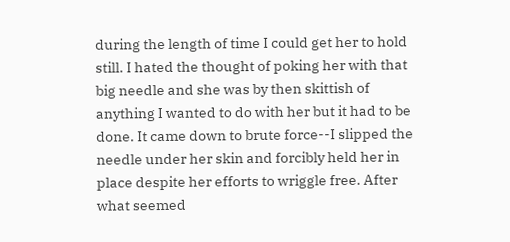during the length of time I could get her to hold still. I hated the thought of poking her with that big needle and she was by then skittish of anything I wanted to do with her but it had to be done. It came down to brute force--I slipped the needle under her skin and forcibly held her in place despite her efforts to wriggle free. After what seemed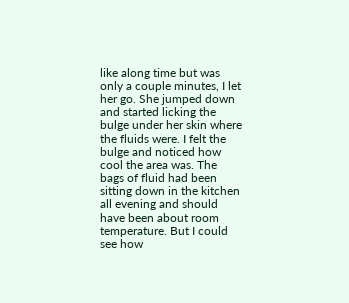like along time but was only a couple minutes, I let her go. She jumped down and started licking the bulge under her skin where the fluids were. I felt the bulge and noticed how cool the area was. The bags of fluid had been sitting down in the kitchen all evening and should have been about room temperature. But I could see how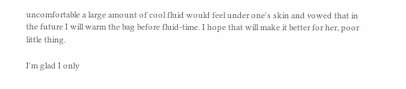uncomfortable a large amount of cool fluid would feel under one's skin and vowed that in the future I will warm the bag before fluid-time. I hope that will make it better for her, poor little thing.

I'm glad I only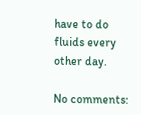have to do fluids every other day.

No comments: